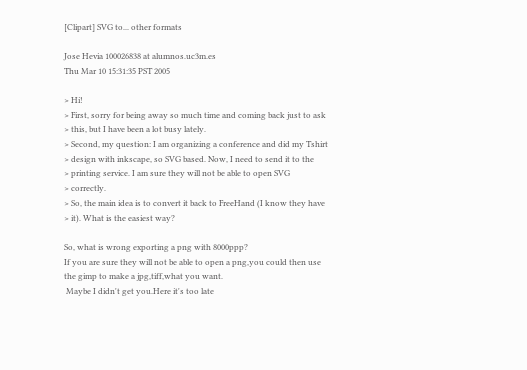[Clipart] SVG to... other formats

Jose Hevia 100026838 at alumnos.uc3m.es
Thu Mar 10 15:31:35 PST 2005

> Hi!
> First, sorry for being away so much time and coming back just to ask
> this, but I have been a lot busy lately.
> Second, my question: I am organizing a conference and did my Tshirt
> design with inkscape, so SVG based. Now, I need to send it to the
> printing service. I am sure they will not be able to open SVG
> correctly.
> So, the main idea is to convert it back to FreeHand (I know they have
> it). What is the easiest way?

So, what is wrong exporting a png with 8000ppp?
If you are sure they will not be able to open a png,you could then use
the gimp to make a jpg,tiff,what you want.
 Maybe I didn't get you.Here it's too late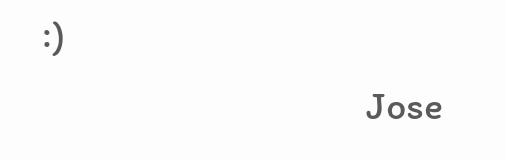:)
                                    Jose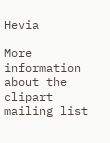Hevia

More information about the clipart mailing list